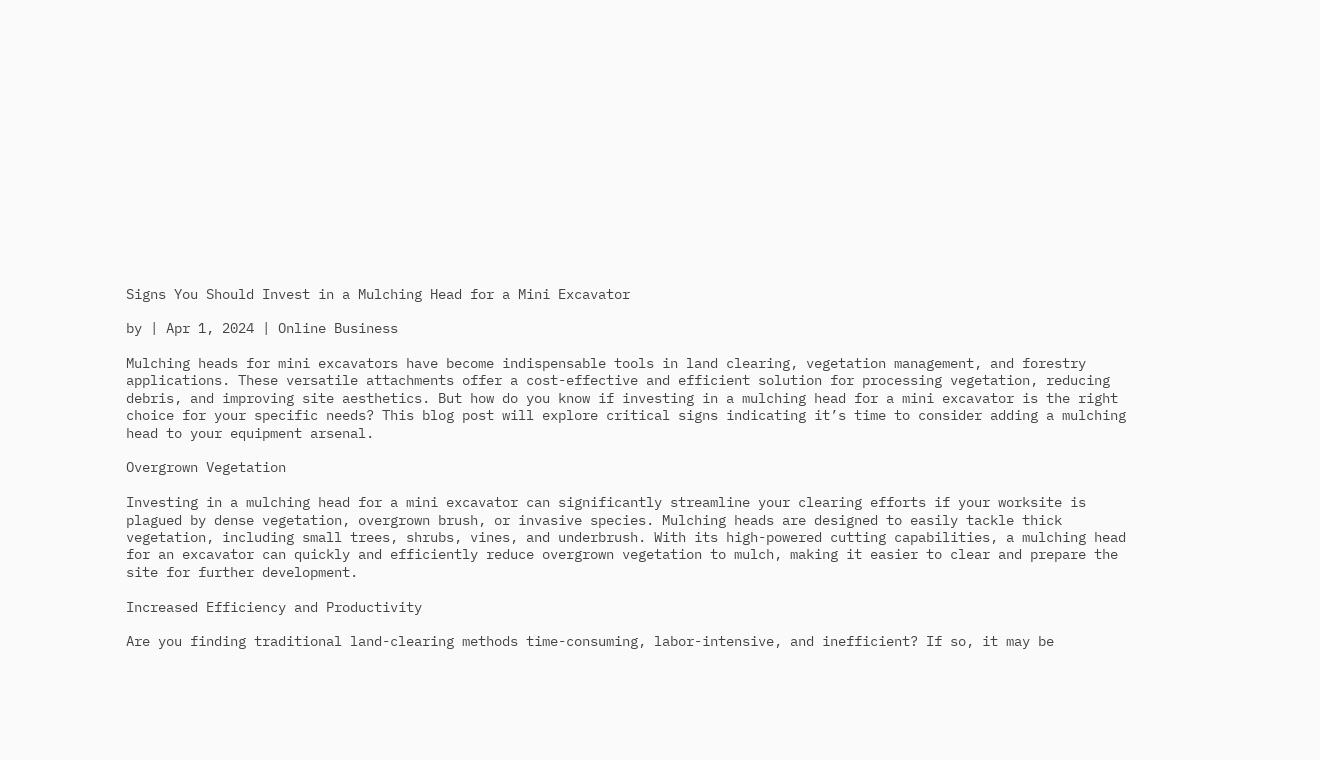Signs You Should Invest in a Mulching Head for a Mini Excavator

by | Apr 1, 2024 | Online Business

Mulching heads for mini excavators have become indispensable tools in land clearing, vegetation management, and forestry applications. These versatile attachments offer a cost-effective and efficient solution for processing vegetation, reducing debris, and improving site aesthetics. But how do you know if investing in a mulching head for a mini excavator is the right choice for your specific needs? This blog post will explore critical signs indicating it’s time to consider adding a mulching head to your equipment arsenal.

Overgrown Vegetation

Investing in a mulching head for a mini excavator can significantly streamline your clearing efforts if your worksite is plagued by dense vegetation, overgrown brush, or invasive species. Mulching heads are designed to easily tackle thick vegetation, including small trees, shrubs, vines, and underbrush. With its high-powered cutting capabilities, a mulching head for an excavator can quickly and efficiently reduce overgrown vegetation to mulch, making it easier to clear and prepare the site for further development.

Increased Efficiency and Productivity

Are you finding traditional land-clearing methods time-consuming, labor-intensive, and inefficient? If so, it may be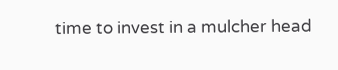time to invest in a mulcher head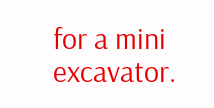for a mini excavator.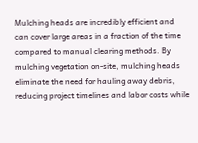Mulching heads are incredibly efficient and can cover large areas in a fraction of the time compared to manual clearing methods. By mulching vegetation on-site, mulching heads eliminate the need for hauling away debris, reducing project timelines and labor costs while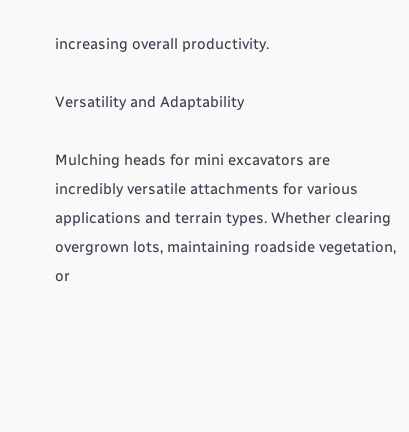increasing overall productivity.

Versatility and Adaptability

Mulching heads for mini excavators are incredibly versatile attachments for various applications and terrain types. Whether clearing overgrown lots, maintaining roadside vegetation, or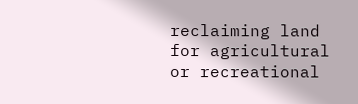reclaiming land for agricultural or recreational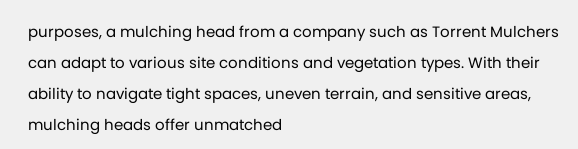purposes, a mulching head from a company such as Torrent Mulchers can adapt to various site conditions and vegetation types. With their ability to navigate tight spaces, uneven terrain, and sensitive areas, mulching heads offer unmatched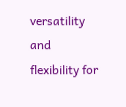versatility and flexibility for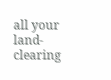all your land-clearing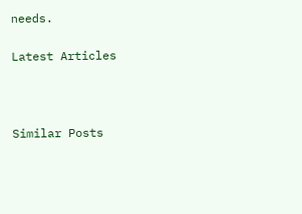needs.

Latest Articles



Similar Posts